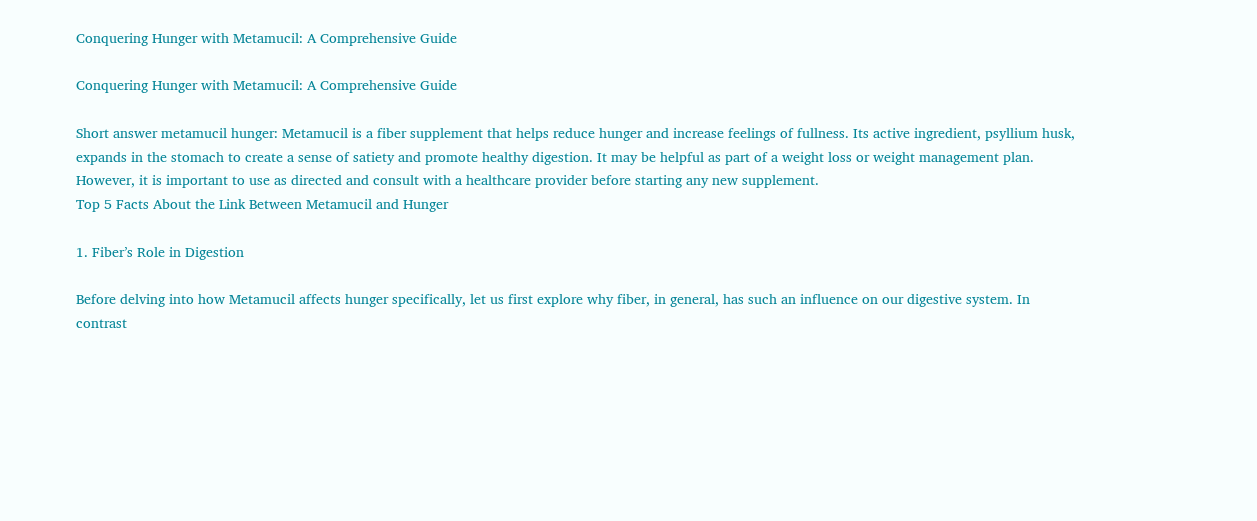Conquering Hunger with Metamucil: A Comprehensive Guide

Conquering Hunger with Metamucil: A Comprehensive Guide

Short answer metamucil hunger: Metamucil is a fiber supplement that helps reduce hunger and increase feelings of fullness. Its active ingredient, psyllium husk, expands in the stomach to create a sense of satiety and promote healthy digestion. It may be helpful as part of a weight loss or weight management plan. However, it is important to use as directed and consult with a healthcare provider before starting any new supplement.
Top 5 Facts About the Link Between Metamucil and Hunger

1. Fiber’s Role in Digestion

Before delving into how Metamucil affects hunger specifically, let us first explore why fiber, in general, has such an influence on our digestive system. In contrast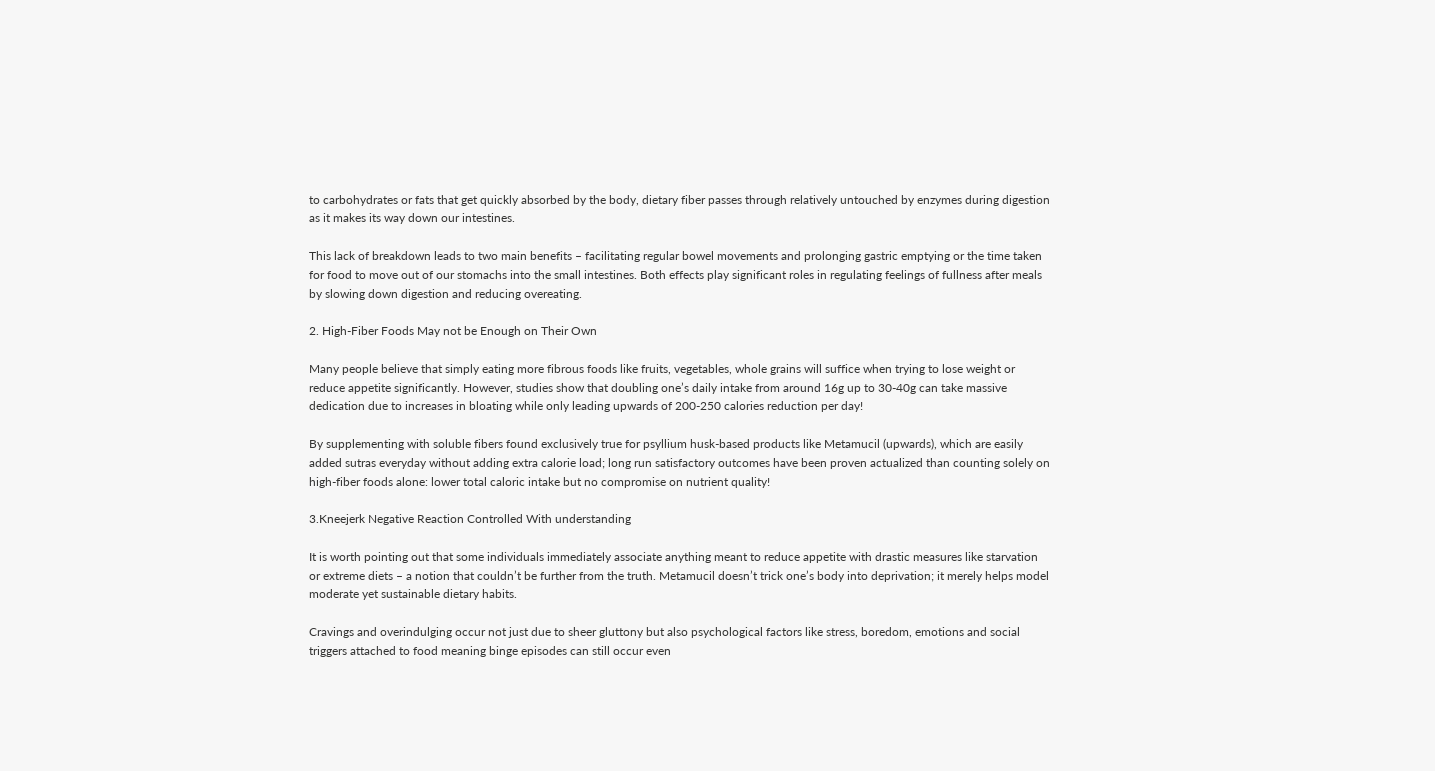to carbohydrates or fats that get quickly absorbed by the body, dietary fiber passes through relatively untouched by enzymes during digestion as it makes its way down our intestines.

This lack of breakdown leads to two main benefits – facilitating regular bowel movements and prolonging gastric emptying or the time taken for food to move out of our stomachs into the small intestines. Both effects play significant roles in regulating feelings of fullness after meals by slowing down digestion and reducing overeating.

2. High-Fiber Foods May not be Enough on Their Own

Many people believe that simply eating more fibrous foods like fruits, vegetables, whole grains will suffice when trying to lose weight or reduce appetite significantly. However, studies show that doubling one’s daily intake from around 16g up to 30-40g can take massive dedication due to increases in bloating while only leading upwards of 200-250 calories reduction per day!

By supplementing with soluble fibers found exclusively true for psyllium husk-based products like Metamucil (upwards), which are easily added sutras everyday without adding extra calorie load; long run satisfactory outcomes have been proven actualized than counting solely on high-fiber foods alone: lower total caloric intake but no compromise on nutrient quality!

3.Kneejerk Negative Reaction Controlled With understanding

It is worth pointing out that some individuals immediately associate anything meant to reduce appetite with drastic measures like starvation or extreme diets – a notion that couldn’t be further from the truth. Metamucil doesn’t trick one’s body into deprivation; it merely helps model moderate yet sustainable dietary habits.

Cravings and overindulging occur not just due to sheer gluttony but also psychological factors like stress, boredom, emotions and social triggers attached to food meaning binge episodes can still occur even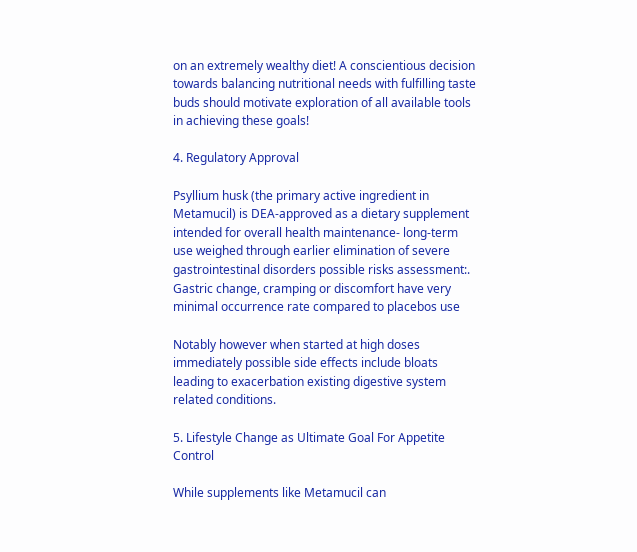on an extremely wealthy diet! A conscientious decision towards balancing nutritional needs with fulfilling taste buds should motivate exploration of all available tools in achieving these goals!

4. Regulatory Approval

Psyllium husk (the primary active ingredient in Metamucil) is DEA-approved as a dietary supplement intended for overall health maintenance- long-term use weighed through earlier elimination of severe gastrointestinal disorders possible risks assessment:. Gastric change, cramping or discomfort have very minimal occurrence rate compared to placebos use

Notably however when started at high doses immediately possible side effects include bloats leading to exacerbation existing digestive system related conditions.

5. Lifestyle Change as Ultimate Goal For Appetite Control

While supplements like Metamucil can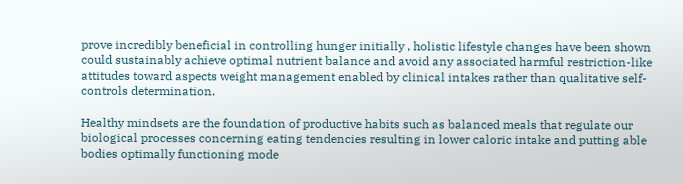prove incredibly beneficial in controlling hunger initially , holistic lifestyle changes have been shown could sustainably achieve optimal nutrient balance and avoid any associated harmful restriction-like attitudes toward aspects weight management enabled by clinical intakes rather than qualitative self-controls determination.

Healthy mindsets are the foundation of productive habits such as balanced meals that regulate our biological processes concerning eating tendencies resulting in lower caloric intake and putting able bodies optimally functioning mode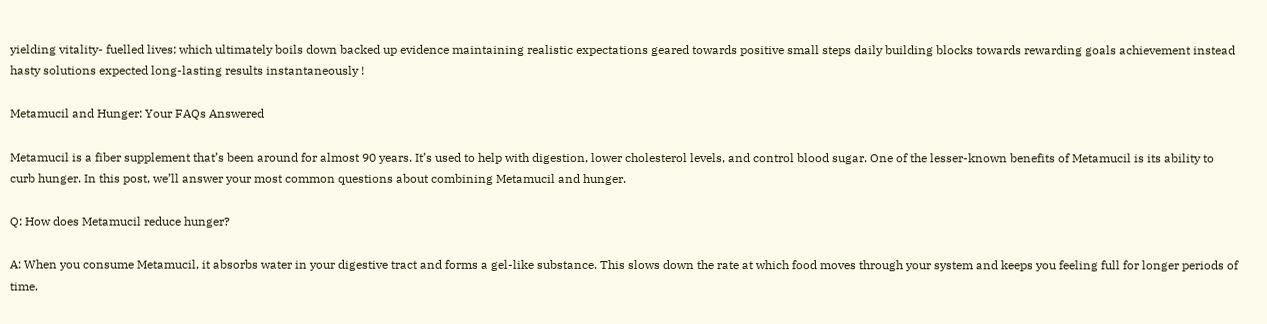yielding vitality- fuelled lives: which ultimately boils down backed up evidence maintaining realistic expectations geared towards positive small steps daily building blocks towards rewarding goals achievement instead hasty solutions expected long-lasting results instantaneously !

Metamucil and Hunger: Your FAQs Answered

Metamucil is a fiber supplement that’s been around for almost 90 years. It’s used to help with digestion, lower cholesterol levels, and control blood sugar. One of the lesser-known benefits of Metamucil is its ability to curb hunger. In this post, we’ll answer your most common questions about combining Metamucil and hunger.

Q: How does Metamucil reduce hunger?

A: When you consume Metamucil, it absorbs water in your digestive tract and forms a gel-like substance. This slows down the rate at which food moves through your system and keeps you feeling full for longer periods of time.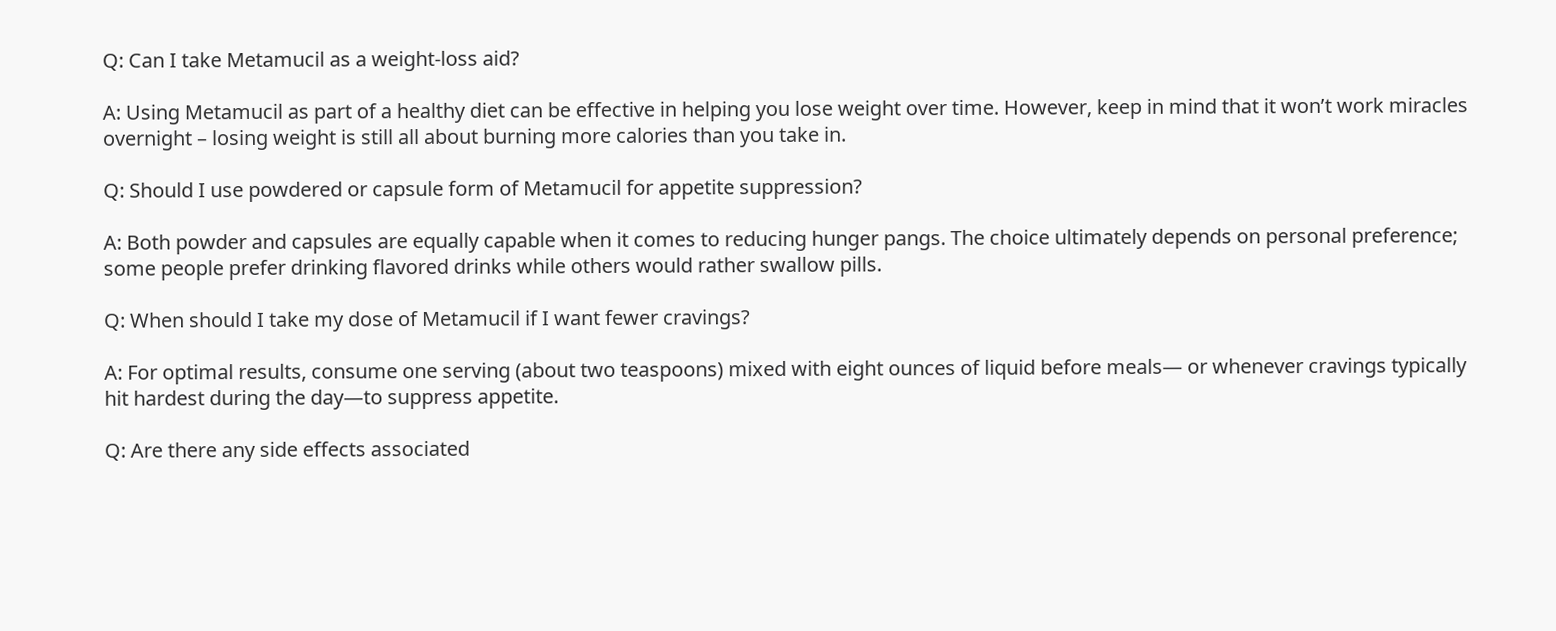Q: Can I take Metamucil as a weight-loss aid?

A: Using Metamucil as part of a healthy diet can be effective in helping you lose weight over time. However, keep in mind that it won’t work miracles overnight – losing weight is still all about burning more calories than you take in.

Q: Should I use powdered or capsule form of Metamucil for appetite suppression?

A: Both powder and capsules are equally capable when it comes to reducing hunger pangs. The choice ultimately depends on personal preference; some people prefer drinking flavored drinks while others would rather swallow pills.

Q: When should I take my dose of Metamucil if I want fewer cravings?

A: For optimal results, consume one serving (about two teaspoons) mixed with eight ounces of liquid before meals— or whenever cravings typically hit hardest during the day—to suppress appetite.

Q: Are there any side effects associated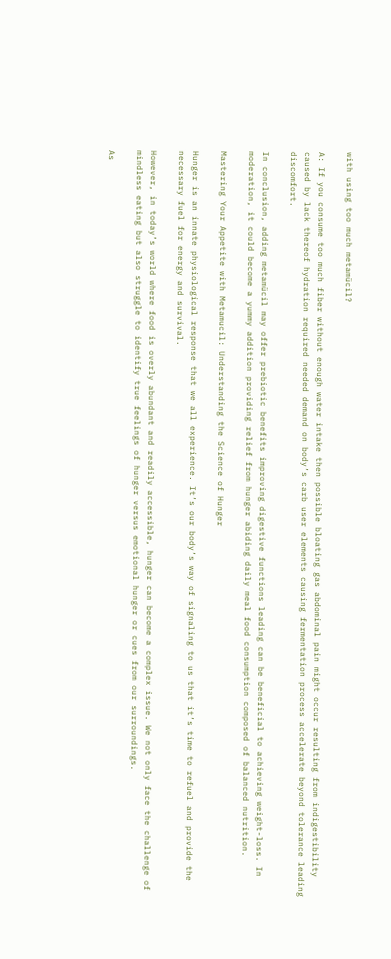with using too much metamücil?

A: If you consume too much fiber without enough water intake then possible bloating gas abdominal pain might occur resulting from indigestibility caused by lack thereof hydration required needed demand on body’s carb user elements causing fermentation process accelerate beyond tolerance leading discomfort.

In conclusion, adding metamücil may offer prebiotic benefits improving digestive functions leading can be beneficial to achieving weight-loss. In moderation, it could become a yummy addition providing relief from hunger abiding daily meal food consumption composed of balanced nutrition.

Mastering Your Appetite with Metamucil: Understanding the Science of Hunger

Hunger is an innate physiological response that we all experience. It’s our body’s way of signaling to us that it’s time to refuel and provide the necessary fuel for energy and survival.

However, in today’s world where food is overly abundant and readily accessible, hunger can become a complex issue. We not only face the challenge of mindless eating but also struggle to identify true feelings of hunger versus emotional hunger or cues from our surroundings.

As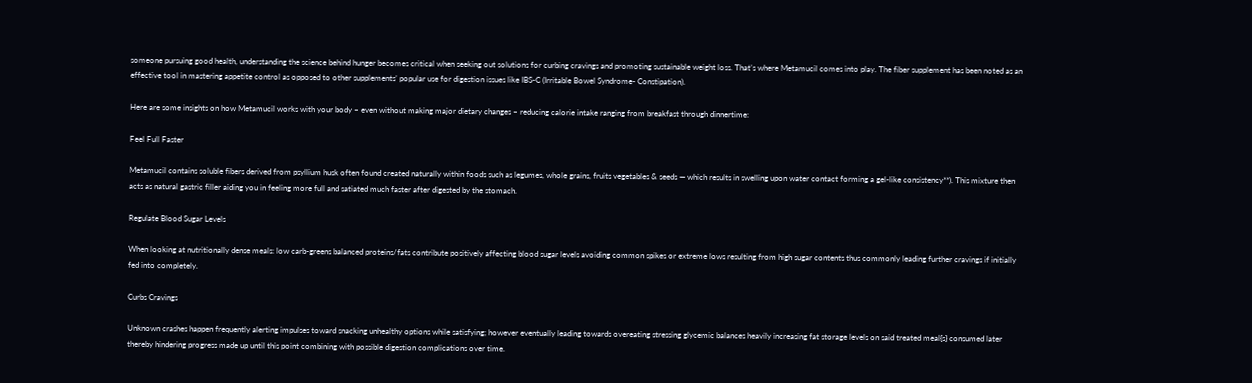someone pursuing good health, understanding the science behind hunger becomes critical when seeking out solutions for curbing cravings and promoting sustainable weight loss. That’s where Metamucil comes into play. The fiber supplement has been noted as an effective tool in mastering appetite control as opposed to other supplements’ popular use for digestion issues like IBS-C (Irritable Bowel Syndrome- Constipation).

Here are some insights on how Metamucil works with your body – even without making major dietary changes – reducing calorie intake ranging from breakfast through dinnertime:

Feel Full Faster

Metamucil contains soluble fibers derived from psyllium husk often found created naturally within foods such as legumes, whole grains, fruits vegetables & seeds — which results in swelling upon water contact forming a gel-like consistency**). This mixture then acts as natural gastric filler aiding you in feeling more full and satiated much faster after digested by the stomach.

Regulate Blood Sugar Levels

When looking at nutritionally dense meals: low carb-greens balanced proteins/fats contribute positively affecting blood sugar levels avoiding common spikes or extreme lows resulting from high sugar contents thus commonly leading further cravings if initially fed into completely.

Curbs Cravings

Unknown crashes happen frequently alerting impulses toward snacking unhealthy options while satisfying; however eventually leading towards overeating stressing glycemic balances heavily increasing fat storage levels on said treated meal{s} consumed later thereby hindering progress made up until this point combining with possible digestion complications over time.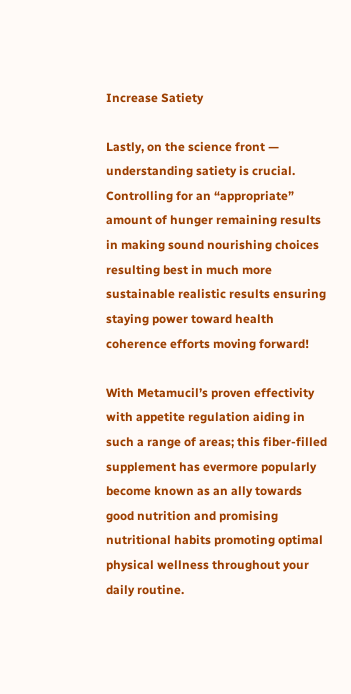Increase Satiety

Lastly, on the science front — understanding satiety is crucial. Controlling for an “appropriate” amount of hunger remaining results in making sound nourishing choices resulting best in much more sustainable realistic results ensuring staying power toward health coherence efforts moving forward!

With Metamucil’s proven effectivity with appetite regulation aiding in such a range of areas; this fiber-filled supplement has evermore popularly become known as an ally towards good nutrition and promising nutritional habits promoting optimal physical wellness throughout your daily routine.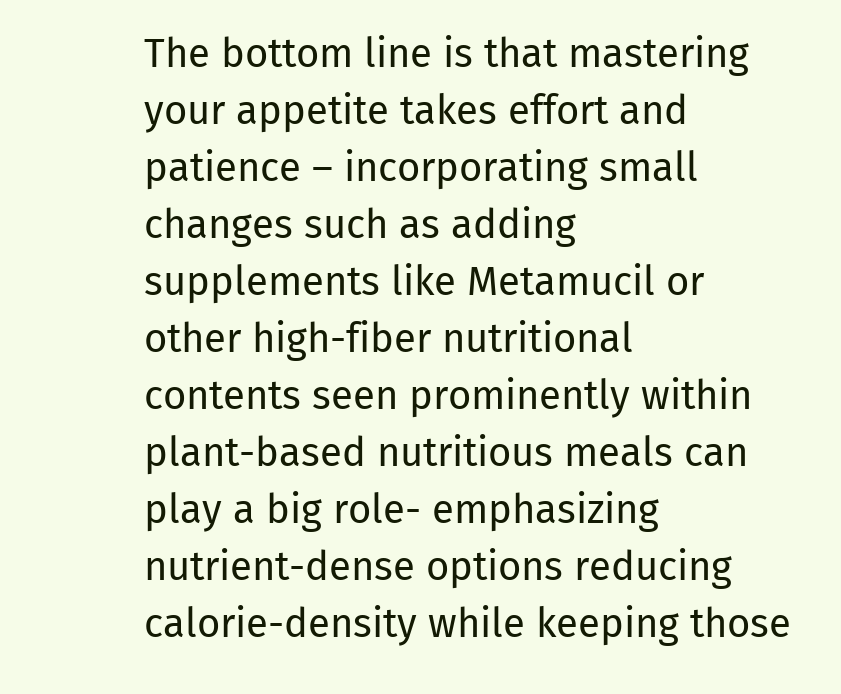The bottom line is that mastering your appetite takes effort and patience – incorporating small changes such as adding supplements like Metamucil or other high-fiber nutritional contents seen prominently within plant-based nutritious meals can play a big role- emphasizing nutrient-dense options reducing calorie-density while keeping those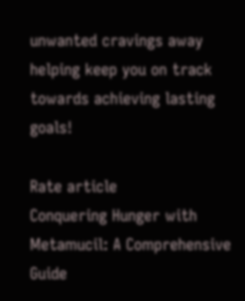unwanted cravings away helping keep you on track towards achieving lasting goals!

Rate article
Conquering Hunger with Metamucil: A Comprehensive Guide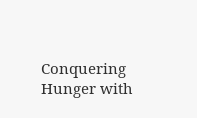Conquering Hunger with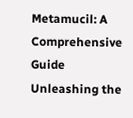Metamucil: A Comprehensive Guide
Unleashing the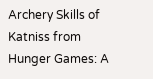Archery Skills of Katniss from Hunger Games: A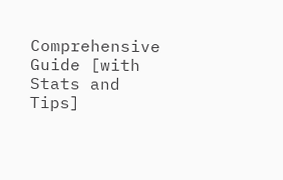Comprehensive Guide [with Stats and Tips]